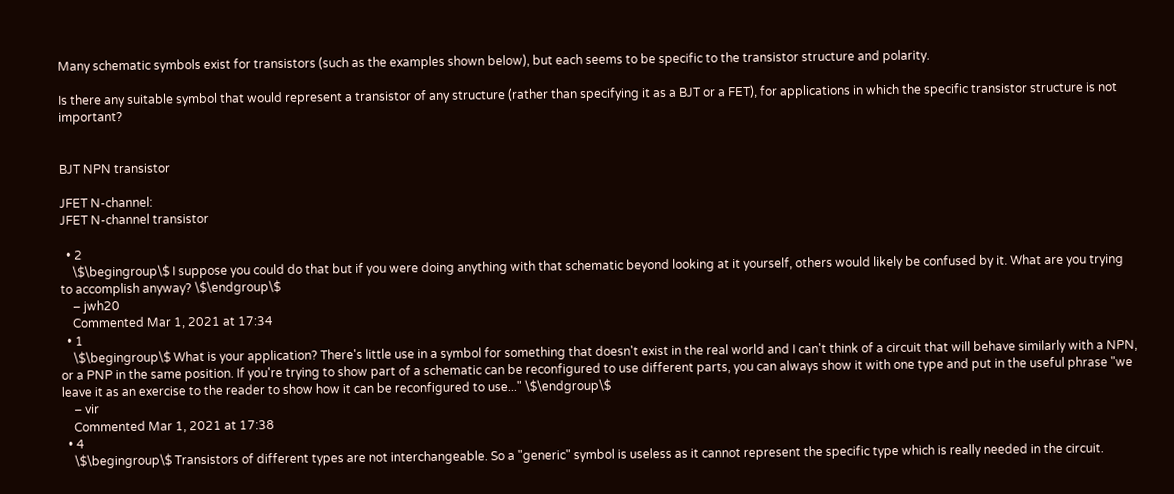Many schematic symbols exist for transistors (such as the examples shown below), but each seems to be specific to the transistor structure and polarity.

Is there any suitable symbol that would represent a transistor of any structure (rather than specifying it as a BJT or a FET), for applications in which the specific transistor structure is not important?


BJT NPN transistor

JFET N-channel:
JFET N-channel transistor

  • 2
    \$\begingroup\$ I suppose you could do that but if you were doing anything with that schematic beyond looking at it yourself, others would likely be confused by it. What are you trying to accomplish anyway? \$\endgroup\$
    – jwh20
    Commented Mar 1, 2021 at 17:34
  • 1
    \$\begingroup\$ What is your application? There's little use in a symbol for something that doesn't exist in the real world and I can't think of a circuit that will behave similarly with a NPN, or a PNP in the same position. If you're trying to show part of a schematic can be reconfigured to use different parts, you can always show it with one type and put in the useful phrase "we leave it as an exercise to the reader to show how it can be reconfigured to use..." \$\endgroup\$
    – vir
    Commented Mar 1, 2021 at 17:38
  • 4
    \$\begingroup\$ Transistors of different types are not interchangeable. So a "generic" symbol is useless as it cannot represent the specific type which is really needed in the circuit.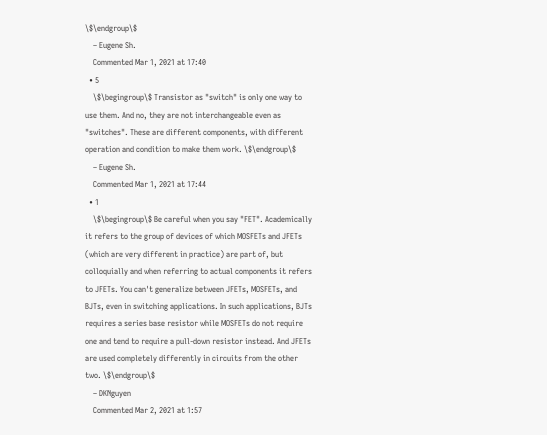\$\endgroup\$
    – Eugene Sh.
    Commented Mar 1, 2021 at 17:40
  • 5
    \$\begingroup\$ Transistor as "switch" is only one way to use them. And no, they are not interchangeable even as "switches". These are different components, with different operation and condition to make them work. \$\endgroup\$
    – Eugene Sh.
    Commented Mar 1, 2021 at 17:44
  • 1
    \$\begingroup\$ Be careful when you say "FET". Academically it refers to the group of devices of which MOSFETs and JFETs (which are very different in practice) are part of, but colloquially and when referring to actual components it refers to JFETs. You can't generalize between JFETs, MOSFETs, and BJTs, even in switching applications. In such applications, BJTs requires a series base resistor while MOSFETs do not require one and tend to require a pull-down resistor instead. And JFETs are used completely differently in circuits from the other two. \$\endgroup\$
    – DKNguyen
    Commented Mar 2, 2021 at 1:57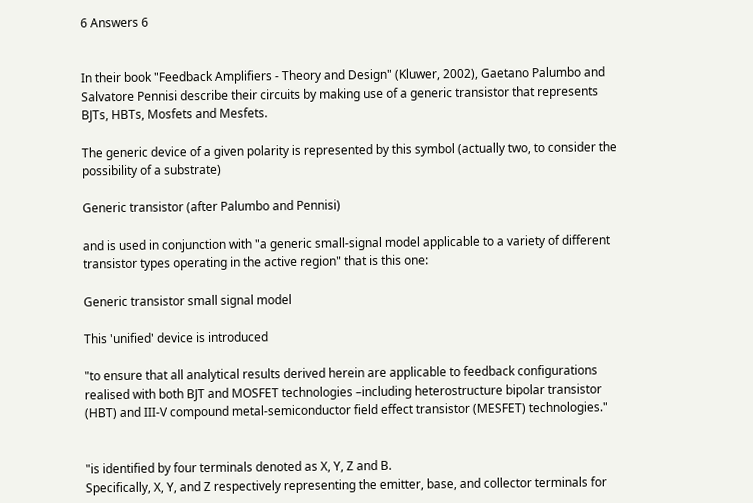6 Answers 6


In their book "Feedback Amplifiers - Theory and Design" (Kluwer, 2002), Gaetano Palumbo and Salvatore Pennisi describe their circuits by making use of a generic transistor that represents BJTs, HBTs, Mosfets and Mesfets.

The generic device of a given polarity is represented by this symbol (actually two, to consider the possibility of a substrate)

Generic transistor (after Palumbo and Pennisi)

and is used in conjunction with "a generic small-signal model applicable to a variety of different transistor types operating in the active region" that is this one:

Generic transistor small signal model

This 'unified' device is introduced

"to ensure that all analytical results derived herein are applicable to feedback configurations realised with both BJT and MOSFET technologies –including heterostructure bipolar transistor (HBT) and III-V compound metal-semiconductor field effect transistor (MESFET) technologies."


"is identified by four terminals denoted as X, Y, Z and B.
Specifically, X, Y, and Z respectively representing the emitter, base, and collector terminals for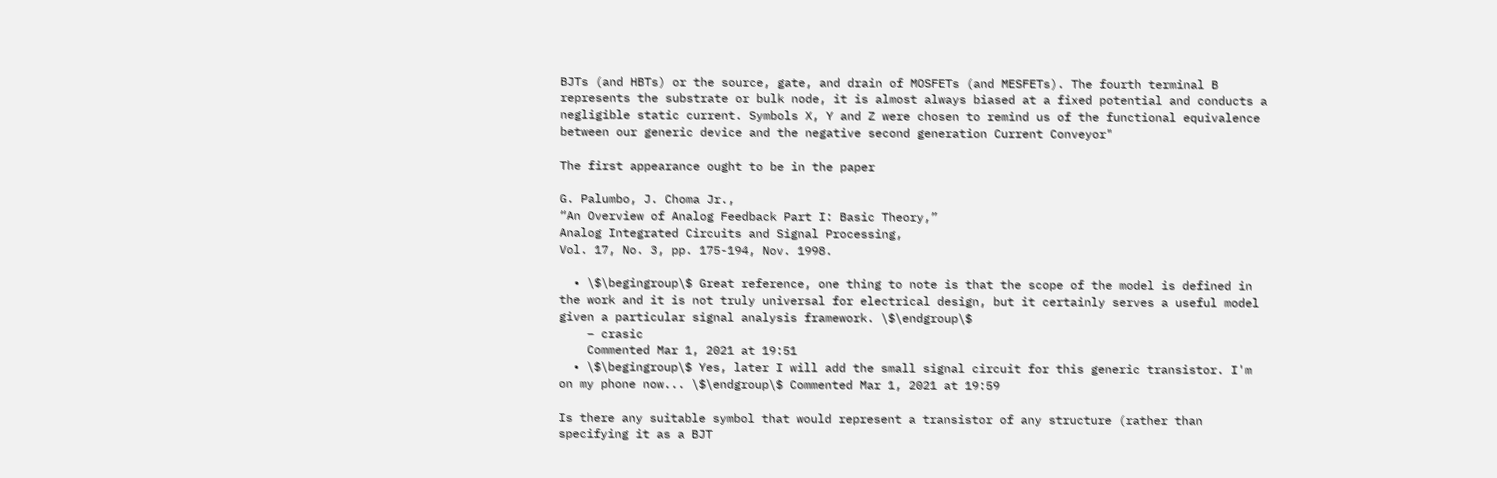BJTs (and HBTs) or the source, gate, and drain of MOSFETs (and MESFETs). The fourth terminal B represents the substrate or bulk node, it is almost always biased at a fixed potential and conducts a negligible static current. Symbols X, Y and Z were chosen to remind us of the functional equivalence between our generic device and the negative second generation Current Conveyor"

The first appearance ought to be in the paper

G. Palumbo, J. Choma Jr.,
“An Overview of Analog Feedback Part I: Basic Theory,”
Analog Integrated Circuits and Signal Processing,
Vol. 17, No. 3, pp. 175-194, Nov. 1998.

  • \$\begingroup\$ Great reference, one thing to note is that the scope of the model is defined in the work and it is not truly universal for electrical design, but it certainly serves a useful model given a particular signal analysis framework. \$\endgroup\$
    – crasic
    Commented Mar 1, 2021 at 19:51
  • \$\begingroup\$ Yes, later I will add the small signal circuit for this generic transistor. I'm on my phone now... \$\endgroup\$ Commented Mar 1, 2021 at 19:59

Is there any suitable symbol that would represent a transistor of any structure (rather than specifying it as a BJT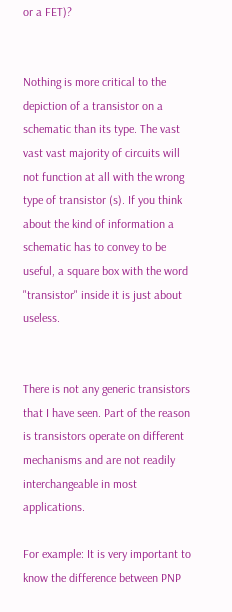or a FET)?


Nothing is more critical to the depiction of a transistor on a schematic than its type. The vast vast vast majority of circuits will not function at all with the wrong type of transistor (s). If you think about the kind of information a schematic has to convey to be useful, a square box with the word "transistor" inside it is just about useless.


There is not any generic transistors that I have seen. Part of the reason is transistors operate on different mechanisms and are not readily interchangeable in most applications.

For example: It is very important to know the difference between PNP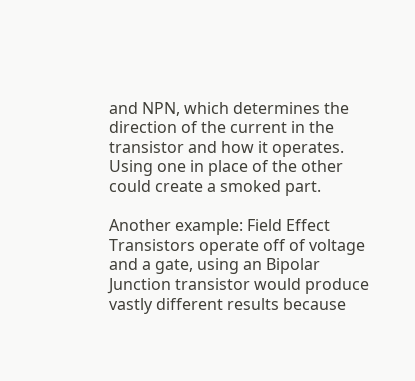and NPN, which determines the direction of the current in the transistor and how it operates. Using one in place of the other could create a smoked part.

Another example: Field Effect Transistors operate off of voltage and a gate, using an Bipolar Junction transistor would produce vastly different results because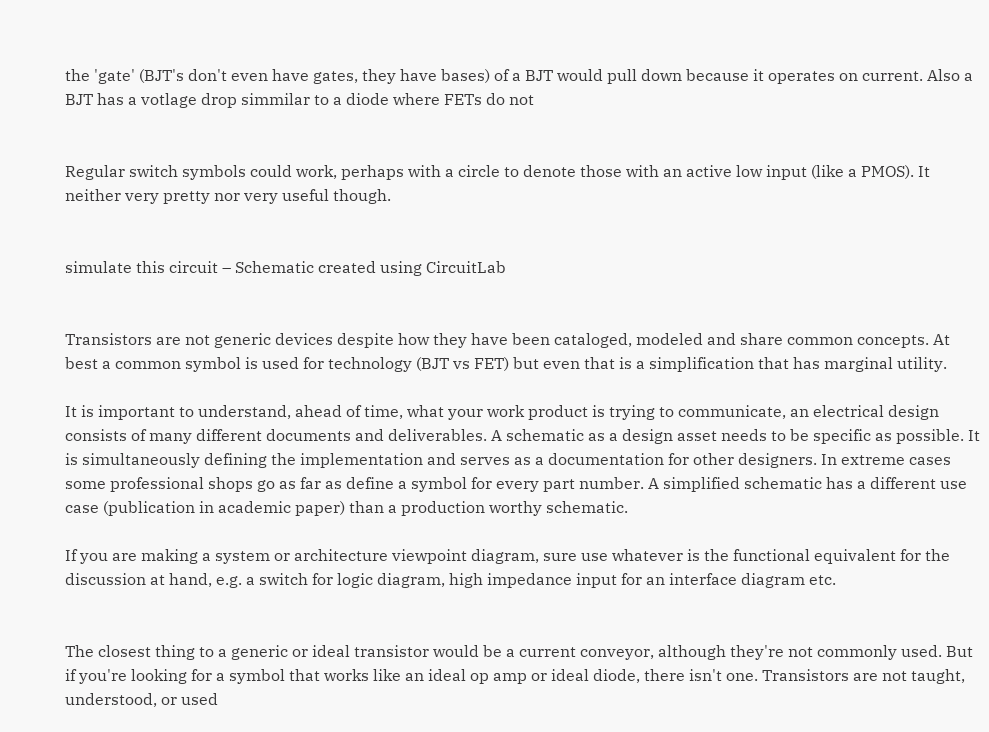the 'gate' (BJT's don't even have gates, they have bases) of a BJT would pull down because it operates on current. Also a BJT has a votlage drop simmilar to a diode where FETs do not


Regular switch symbols could work, perhaps with a circle to denote those with an active low input (like a PMOS). It neither very pretty nor very useful though.


simulate this circuit – Schematic created using CircuitLab


Transistors are not generic devices despite how they have been cataloged, modeled and share common concepts. At best a common symbol is used for technology (BJT vs FET) but even that is a simplification that has marginal utility.

It is important to understand, ahead of time, what your work product is trying to communicate, an electrical design consists of many different documents and deliverables. A schematic as a design asset needs to be specific as possible. It is simultaneously defining the implementation and serves as a documentation for other designers. In extreme cases some professional shops go as far as define a symbol for every part number. A simplified schematic has a different use case (publication in academic paper) than a production worthy schematic.

If you are making a system or architecture viewpoint diagram, sure use whatever is the functional equivalent for the discussion at hand, e.g. a switch for logic diagram, high impedance input for an interface diagram etc.


The closest thing to a generic or ideal transistor would be a current conveyor, although they're not commonly used. But if you're looking for a symbol that works like an ideal op amp or ideal diode, there isn't one. Transistors are not taught, understood, or used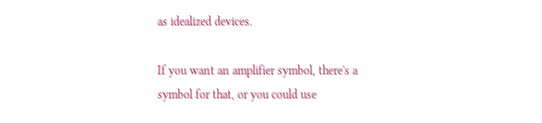as idealized devices.

If you want an amplifier symbol, there's a symbol for that, or you could use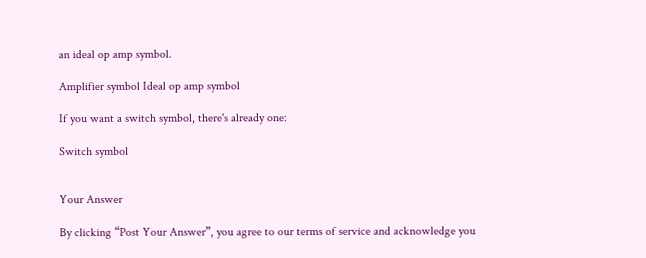an ideal op amp symbol.

Amplifier symbol Ideal op amp symbol

If you want a switch symbol, there's already one:

Switch symbol


Your Answer

By clicking “Post Your Answer”, you agree to our terms of service and acknowledge you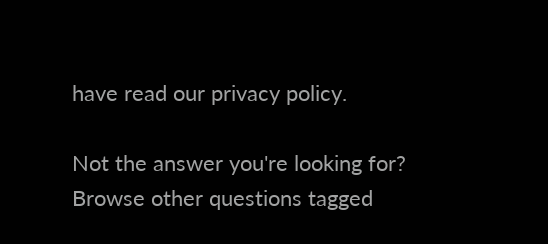have read our privacy policy.

Not the answer you're looking for? Browse other questions tagged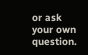or ask your own question.